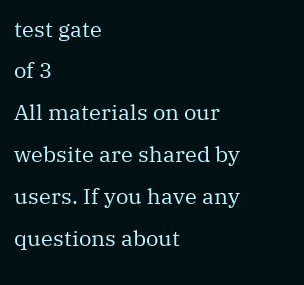test gate
of 3
All materials on our website are shared by users. If you have any questions about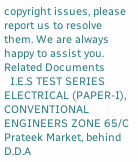copyright issues, please report us to resolve them. We are always happy to assist you.
Related Documents
  I.E.S TEST SERIES ELECTRICAL (PAPER-I), CONVENTIONAL  ENGINEERS ZONE 65/C Prateek Market, behind D.D.A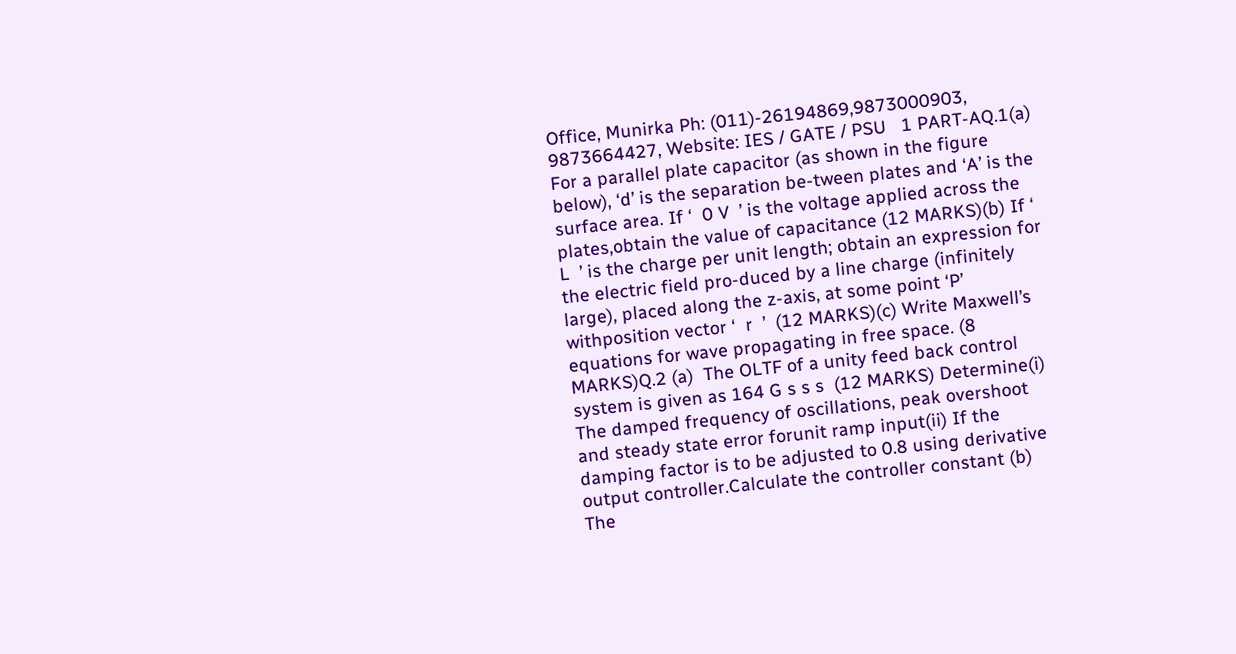Office, Munirka Ph: (011)-26194869,9873000903, 9873664427, Website: IES / GATE / PSU   1 PART-AQ.1(a) For a parallel plate capacitor (as shown in the figure below), ‘d’ is the separation be-tween plates and ‘A’ is the surface area. If ‘  0 V  ’ is the voltage applied across the plates,obtain the value of capacitance (12 MARKS)(b) If ‘    L  ’ is the charge per unit length; obtain an expression for the electric field pro-duced by a line charge (infinitely large), placed along the z-axis, at some point ‘P’ withposition vector ‘  r  ’  (12 MARKS)(c) Write Maxwell’s equations for wave propagating in free space. (8 MARKS)Q.2 (a)  The OLTF of a unity feed back control system is given as 164 G s s s  (12 MARKS) Determine(i) The damped frequency of oscillations, peak overshoot and steady state error forunit ramp input(ii) If the damping factor is to be adjusted to 0.8 using derivative output controller.Calculate the controller constant (b)  The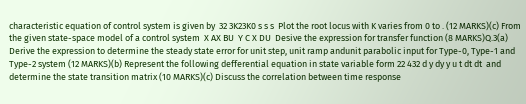characteristic equation of control system is given by  32 3K23K0 s s s  Plot the root locus with K varies from 0 to . (12 MARKS)(c) From the given state-space model of a control system  X AX BU  Y C X DU  Desive the expression for transfer function (8 MARKS)Q.3(a) Derive the expression to determine the steady state error for unit step, unit ramp andunit parabolic input for Type-0, Type-1 and Type-2 system (12 MARKS)(b) Represent the following defferential equation in state variable form 22 432 d y dy y u t dt dt  and determine the state transition matrix (10 MARKS)(c) Discuss the correlation between time response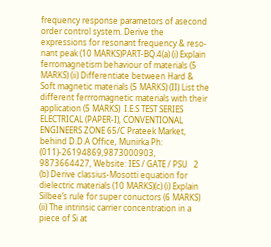frequency response parametors of asecond order control system. Derive the expressions for resonant frequency & reso-nant peak (10 MARKS)PART-BQ.4(a) (i) Explain ferromagnetism behaviour of materials (5 MARKS) (ii) Differentiate between Hard & Soft magnetic materials (5 MARKS) (II) List the different ferrromagnetic materials with their application (5 MARKS)  I.E.S TEST SERIES ELECTRICAL (PAPER-I), CONVENTIONAL  ENGINEERS ZONE 65/C Prateek Market, behind D.D.A Office, Munirka Ph: (011)-26194869,9873000903, 9873664427, Website: IES / GATE / PSU   2 (b) Derive classius-Mosotti equation for dielectric materials (10 MARKS)(c) (i) Explain Silbee’s rule for super conuctors (6 MARKS) (ii) The intrinsic carrier concentration in a piece of Si at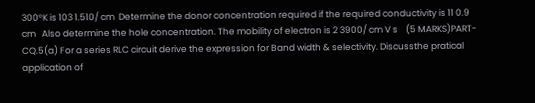300°K is 103 1.510/ cm  Determine the donor concentration required if the required conductivity is 11 0.9  cm   Also determine the hole concentration. The mobility of electron is 2 3900/ cm V s    (5 MARKS)PART-CQ.5(a) For a series RLC circuit derive the expression for Band width & selectivity. Discussthe pratical application of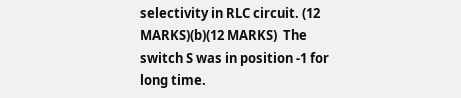selectivity in RLC circuit. (12 MARKS)(b)(12 MARKS)  The switch S was in position -1 for long time.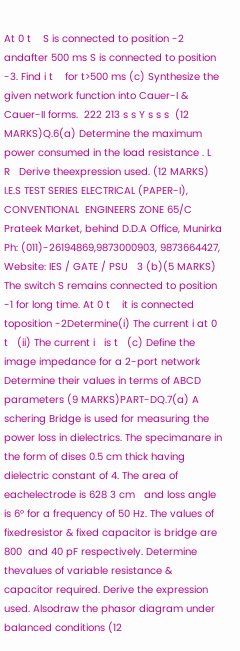At 0 t    S is connected to position -2 andafter 500 ms S is connected to position -3. Find i t    for t>500 ms (c) Synthesize the given network function into Cauer-I & Cauer-II forms.  222 213 s s Y s s s  (12 MARKS)Q.6(a) Determine the maximum power consumed in the load resistance . L  R   Derive theexpression used. (12 MARKS)  I.E.S TEST SERIES ELECTRICAL (PAPER-I), CONVENTIONAL  ENGINEERS ZONE 65/C Prateek Market, behind D.D.A Office, Munirka Ph: (011)-26194869,9873000903, 9873664427, Website: IES / GATE / PSU   3 (b)(5 MARKS)  The switch S remains connected to position -1 for long time. At 0 t    it is connected toposition -2Determine(i) The current i at 0 t   (ii) The current i   is t   (c) Define the image impedance for a 2-port network Determine their values in terms of ABCD parameters (9 MARKS)PART-DQ.7(a) A schering Bridge is used for measuring the power loss in dielectrics. The specimanare in the form of dises 0.5 cm thick having dielectric constant of 4. The area of eachelectrode is 628 3 cm   and loss angle is 6° for a frequency of 50 Hz. The values of fixedresistor & fixed capacitor is bridge are 800  and 40 pF respectively. Determine thevalues of variable resistance & capacitor required. Derive the expression used. Alsodraw the phasor diagram under balanced conditions (12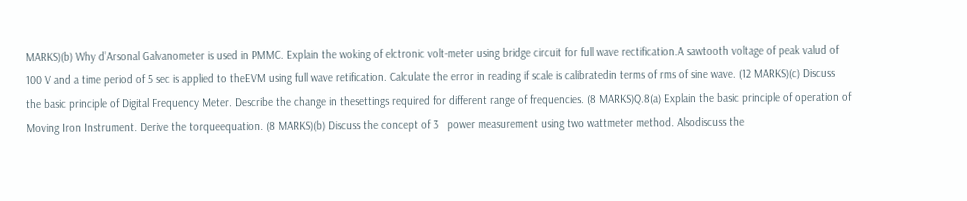MARKS)(b) Why d’Arsonal Galvanometer is used in PMMC. Explain the woking of elctronic volt-meter using bridge circuit for full wave rectification.A sawtooth voltage of peak valud of 100 V and a time period of 5 sec is applied to theEVM using full wave retification. Calculate the error in reading if scale is calibratedin terms of rms of sine wave. (12 MARKS)(c) Discuss the basic principle of Digital Frequency Meter. Describe the change in thesettings required for different range of frequencies. (8 MARKS)Q.8(a) Explain the basic principle of operation of Moving Iron Instrument. Derive the torqueequation. (8 MARKS)(b) Discuss the concept of 3   power measurement using two wattmeter method. Alsodiscuss the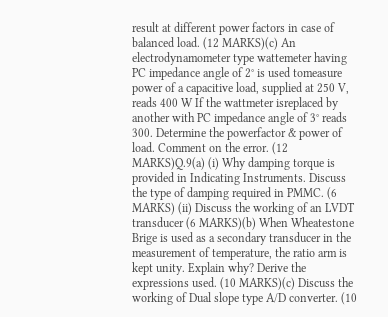result at different power factors in case of balanced load. (12 MARKS)(c) An electrodynamometer type wattemeter having PC impedance angle of 2° is used tomeasure power of a capacitive load, supplied at 250 V, reads 400 W If the wattmeter isreplaced by another with PC impedance angle of 3° reads 300. Determine the powerfactor & power of load. Comment on the error. (12 MARKS)Q.9(a) (i) Why damping torque is provided in Indicating Instruments. Discuss the type of damping required in PMMC. (6 MARKS) (ii) Discuss the working of an LVDT transducer (6 MARKS)(b) When Wheatestone Brige is used as a secondary transducer in the measurement of temperature, the ratio arm is kept unity. Explain why? Derive the expressions used. (10 MARKS)(c) Discuss the working of Dual slope type A/D converter. (10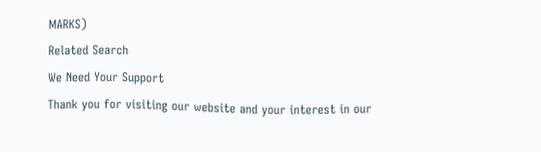MARKS)
Related Search
We Need Your Support
Thank you for visiting our website and your interest in our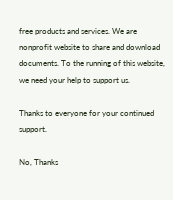free products and services. We are nonprofit website to share and download documents. To the running of this website, we need your help to support us.

Thanks to everyone for your continued support.

No, Thanks